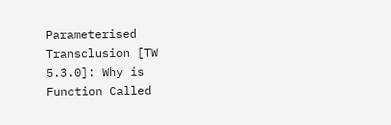Parameterised Transclusion [TW 5.3.0]: Why is Function Called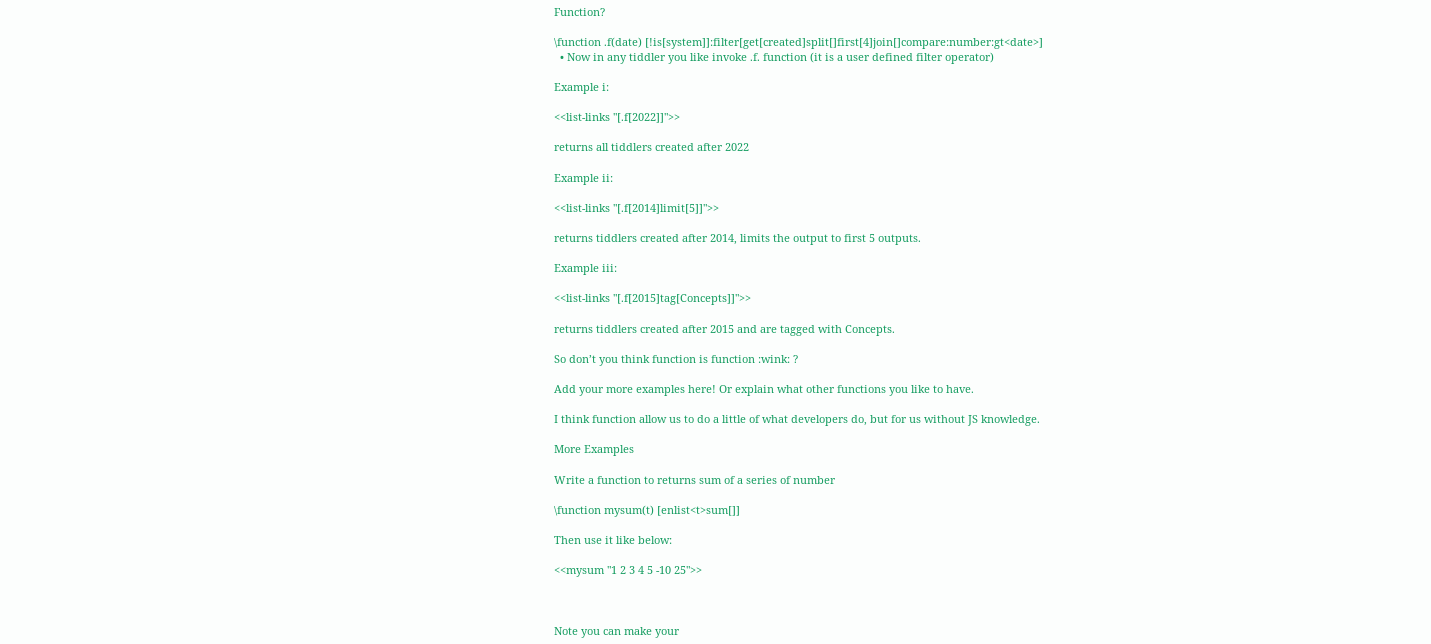Function?

\function .f(date) [!is[system]]:filter[get[created]split[]first[4]join[]compare:number:gt<date>]
  • Now in any tiddler you like invoke .f. function (it is a user defined filter operator)

Example i:

<<list-links "[.f[2022]]">>

returns all tiddlers created after 2022

Example ii:

<<list-links "[.f[2014]limit[5]]">>

returns tiddlers created after 2014, limits the output to first 5 outputs.

Example iii:

<<list-links "[.f[2015]tag[Concepts]]">>

returns tiddlers created after 2015 and are tagged with Concepts.

So don’t you think function is function :wink: ?

Add your more examples here! Or explain what other functions you like to have.

I think function allow us to do a little of what developers do, but for us without JS knowledge.

More Examples

Write a function to returns sum of a series of number

\function mysum(t) [enlist<t>sum[]]

Then use it like below:

<<mysum "1 2 3 4 5 -10 25">>



Note you can make your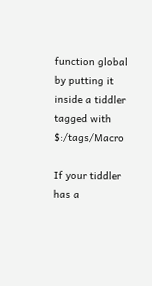function global by putting it inside a tiddler tagged with $:/tags/Macro

If your tiddler has a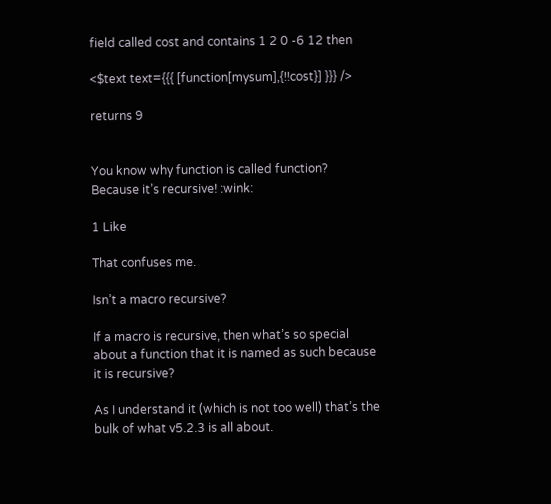field called cost and contains 1 2 0 -6 12 then

<$text text={{{ [function[mysum],{!!cost}] }}} />

returns 9


You know why function is called function? Because it’s recursive! :wink:

1 Like

That confuses me.

Isn’t a macro recursive?

If a macro is recursive, then what’s so special about a function that it is named as such because it is recursive?

As I understand it (which is not too well) that’s the bulk of what v5.2.3 is all about.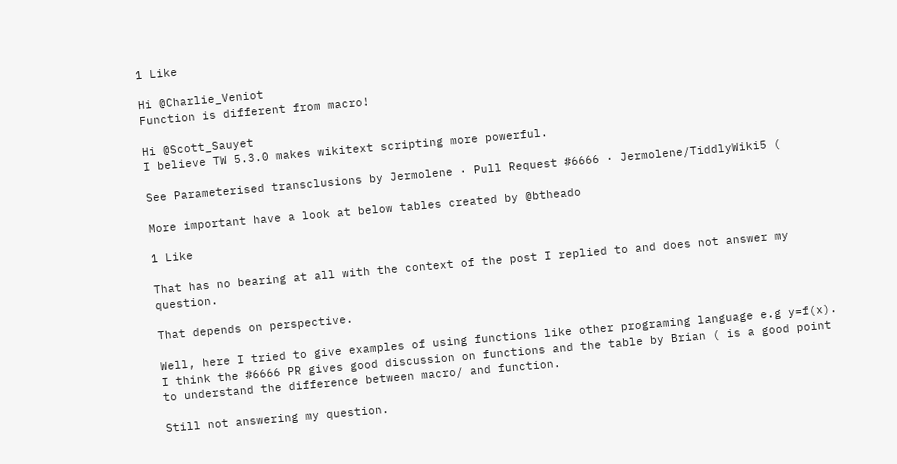1 Like

Hi @Charlie_Veniot
Function is different from macro!

Hi @Scott_Sauyet
I believe TW 5.3.0 makes wikitext scripting more powerful.

See Parameterised transclusions by Jermolene · Pull Request #6666 · Jermolene/TiddlyWiki5 (

More important have a look at below tables created by @btheado

1 Like

That has no bearing at all with the context of the post I replied to and does not answer my question.

That depends on perspective.

Well, here I tried to give examples of using functions like other programing language e.g y=f(x). I think the #6666 PR gives good discussion on functions and the table by Brian ( is a good point to understand the difference between macro/ and function.

Still not answering my question.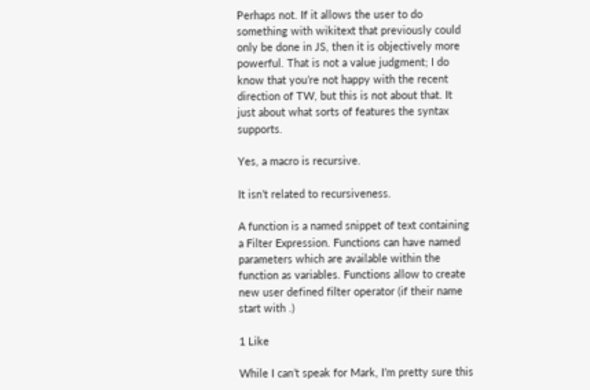Perhaps not. If it allows the user to do something with wikitext that previously could only be done in JS, then it is objectively more powerful. That is not a value judgment; I do know that you’re not happy with the recent direction of TW, but this is not about that. It just about what sorts of features the syntax supports.

Yes, a macro is recursive.

It isn’t related to recursiveness.

A function is a named snippet of text containing a Filter Expression. Functions can have named parameters which are available within the function as variables. Functions allow to create new user defined filter operator (if their name start with .)

1 Like

While I can’t speak for Mark, I’m pretty sure this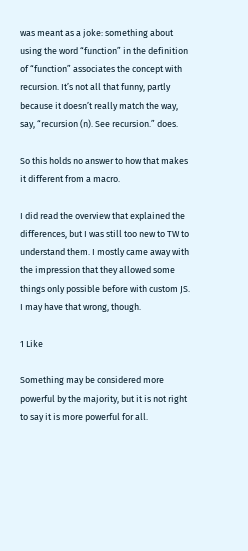was meant as a joke: something about using the word “function” in the definition of “function” associates the concept with recursion. It’s not all that funny, partly because it doesn’t really match the way, say, “recursion (n). See recursion.” does.

So this holds no answer to how that makes it different from a macro.

I did read the overview that explained the differences, but I was still too new to TW to understand them. I mostly came away with the impression that they allowed some things only possible before with custom JS. I may have that wrong, though.

1 Like

Something may be considered more powerful by the majority, but it is not right to say it is more powerful for all.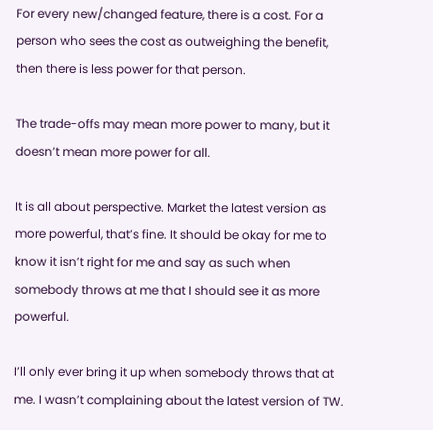For every new/changed feature, there is a cost. For a person who sees the cost as outweighing the benefit, then there is less power for that person.

The trade-offs may mean more power to many, but it doesn’t mean more power for all.

It is all about perspective. Market the latest version as more powerful, that’s fine. It should be okay for me to know it isn’t right for me and say as such when somebody throws at me that I should see it as more powerful.

I’ll only ever bring it up when somebody throws that at me. I wasn’t complaining about the latest version of TW.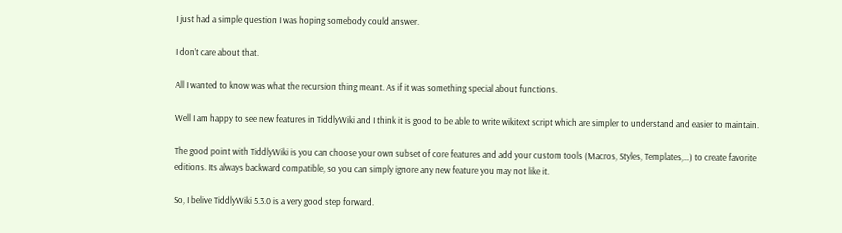I just had a simple question I was hoping somebody could answer.

I don’t care about that.

All I wanted to know was what the recursion thing meant. As if it was something special about functions.

Well I am happy to see new features in TiddlyWiki and I think it is good to be able to write wikitext script which are simpler to understand and easier to maintain.

The good point with TiddlyWiki is you can choose your own subset of core features and add your custom tools (Macros, Styles, Templates,…) to create favorite editions. Its always backward compatible, so you can simply ignore any new feature you may not like it.

So, I belive TiddlyWiki 5.3.0 is a very good step forward.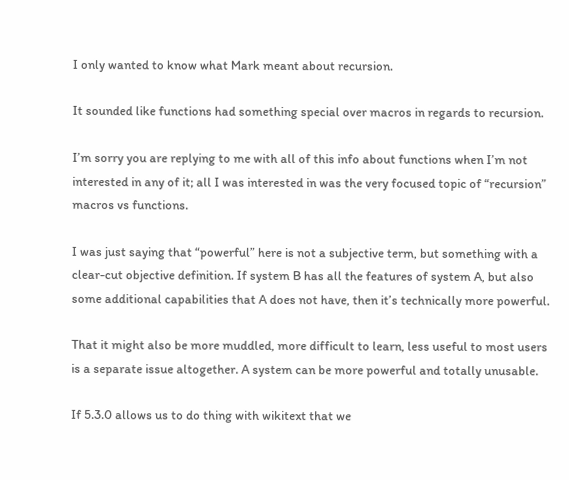I only wanted to know what Mark meant about recursion.

It sounded like functions had something special over macros in regards to recursion.

I’m sorry you are replying to me with all of this info about functions when I’m not interested in any of it; all I was interested in was the very focused topic of “recursion” macros vs functions.

I was just saying that “powerful” here is not a subjective term, but something with a clear-cut objective definition. If system B has all the features of system A, but also some additional capabilities that A does not have, then it’s technically more powerful.

That it might also be more muddled, more difficult to learn, less useful to most users is a separate issue altogether. A system can be more powerful and totally unusable.

If 5.3.0 allows us to do thing with wikitext that we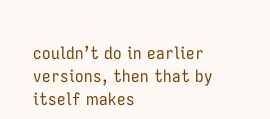couldn’t do in earlier versions, then that by itself makes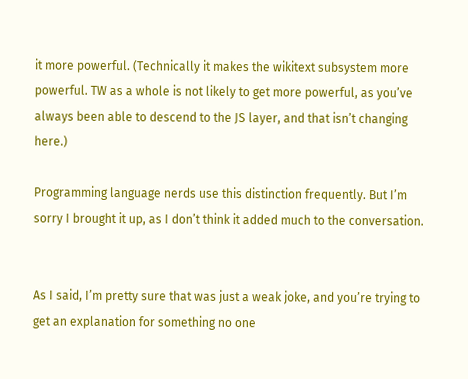it more powerful. (Technically it makes the wikitext subsystem more powerful. TW as a whole is not likely to get more powerful, as you’ve always been able to descend to the JS layer, and that isn’t changing here.)

Programming language nerds use this distinction frequently. But I’m sorry I brought it up, as I don’t think it added much to the conversation.


As I said, I’m pretty sure that was just a weak joke, and you’re trying to get an explanation for something no one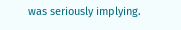was seriously implying.